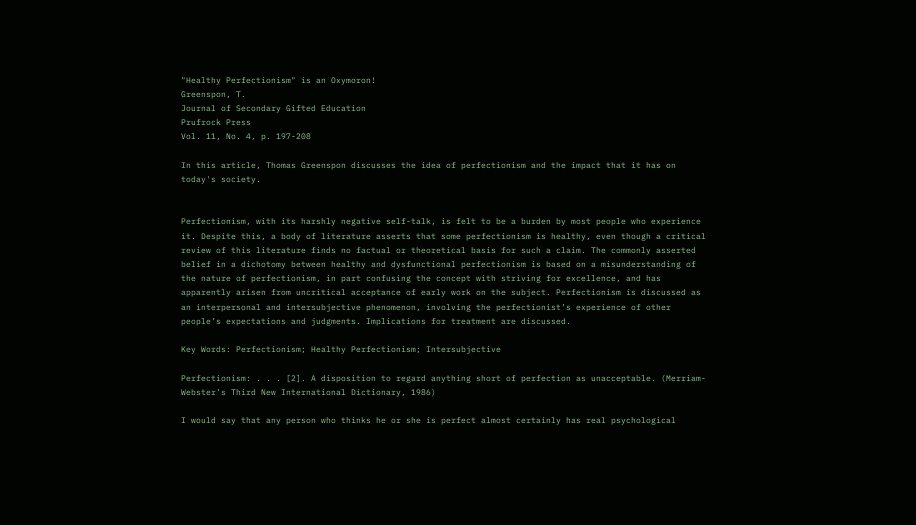"Healthy Perfectionism" is an Oxymoron!
Greenspon, T.
Journal of Secondary Gifted Education
Prufrock Press
Vol. 11, No. 4, p. 197-208

In this article, Thomas Greenspon discusses the idea of perfectionism and the impact that it has on today's society.


Perfectionism, with its harshly negative self-talk, is felt to be a burden by most people who experience it. Despite this, a body of literature asserts that some perfectionism is healthy, even though a critical review of this literature finds no factual or theoretical basis for such a claim. The commonly asserted belief in a dichotomy between healthy and dysfunctional perfectionism is based on a misunderstanding of the nature of perfectionism, in part confusing the concept with striving for excellence, and has apparently arisen from uncritical acceptance of early work on the subject. Perfectionism is discussed as an interpersonal and intersubjective phenomenon, involving the perfectionist’s experience of other people’s expectations and judgments. Implications for treatment are discussed.

Key Words: Perfectionism; Healthy Perfectionism; Intersubjective

Perfectionism: . . . [2]. A disposition to regard anything short of perfection as unacceptable. (Merriam-Webster’s Third New International Dictionary, 1986)

I would say that any person who thinks he or she is perfect almost certainly has real psychological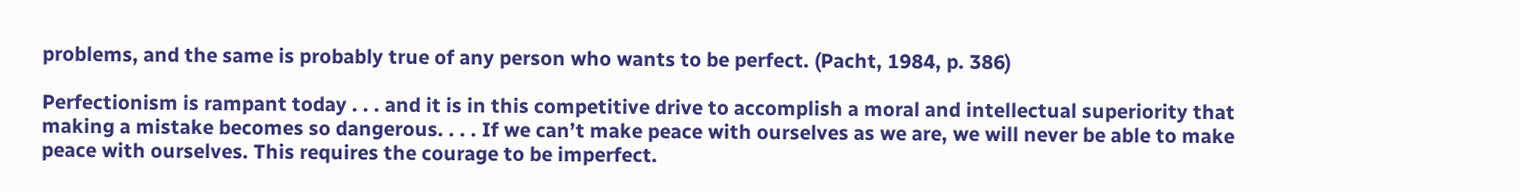problems, and the same is probably true of any person who wants to be perfect. (Pacht, 1984, p. 386)

Perfectionism is rampant today . . . and it is in this competitive drive to accomplish a moral and intellectual superiority that making a mistake becomes so dangerous. . . . If we can’t make peace with ourselves as we are, we will never be able to make peace with ourselves. This requires the courage to be imperfect.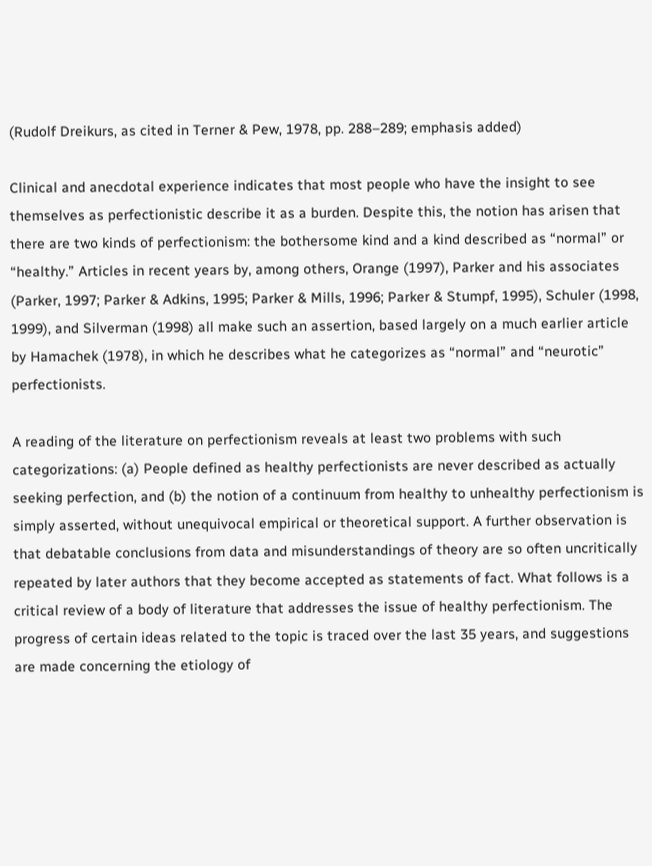(Rudolf Dreikurs, as cited in Terner & Pew, 1978, pp. 288–289; emphasis added)

Clinical and anecdotal experience indicates that most people who have the insight to see themselves as perfectionistic describe it as a burden. Despite this, the notion has arisen that there are two kinds of perfectionism: the bothersome kind and a kind described as “normal” or “healthy.” Articles in recent years by, among others, Orange (1997), Parker and his associates (Parker, 1997; Parker & Adkins, 1995; Parker & Mills, 1996; Parker & Stumpf, 1995), Schuler (1998, 1999), and Silverman (1998) all make such an assertion, based largely on a much earlier article by Hamachek (1978), in which he describes what he categorizes as “normal” and “neurotic” perfectionists.

A reading of the literature on perfectionism reveals at least two problems with such categorizations: (a) People defined as healthy perfectionists are never described as actually seeking perfection, and (b) the notion of a continuum from healthy to unhealthy perfectionism is simply asserted, without unequivocal empirical or theoretical support. A further observation is that debatable conclusions from data and misunderstandings of theory are so often uncritically repeated by later authors that they become accepted as statements of fact. What follows is a critical review of a body of literature that addresses the issue of healthy perfectionism. The progress of certain ideas related to the topic is traced over the last 35 years, and suggestions are made concerning the etiology of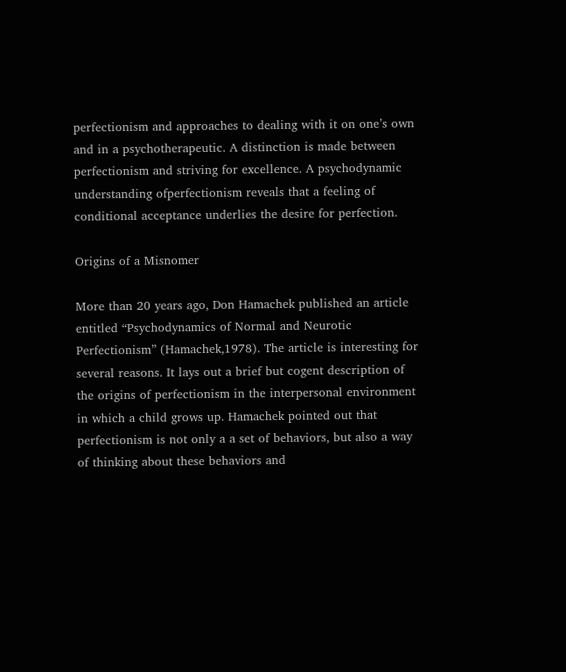perfectionism and approaches to dealing with it on one’s own and in a psychotherapeutic. A distinction is made between perfectionism and striving for excellence. A psychodynamic understanding ofperfectionism reveals that a feeling of conditional acceptance underlies the desire for perfection.

Origins of a Misnomer

More than 20 years ago, Don Hamachek published an article entitled “Psychodynamics of Normal and Neurotic Perfectionism” (Hamachek,1978). The article is interesting for several reasons. It lays out a brief but cogent description of the origins of perfectionism in the interpersonal environment in which a child grows up. Hamachek pointed out that perfectionism is not only a a set of behaviors, but also a way of thinking about these behaviors and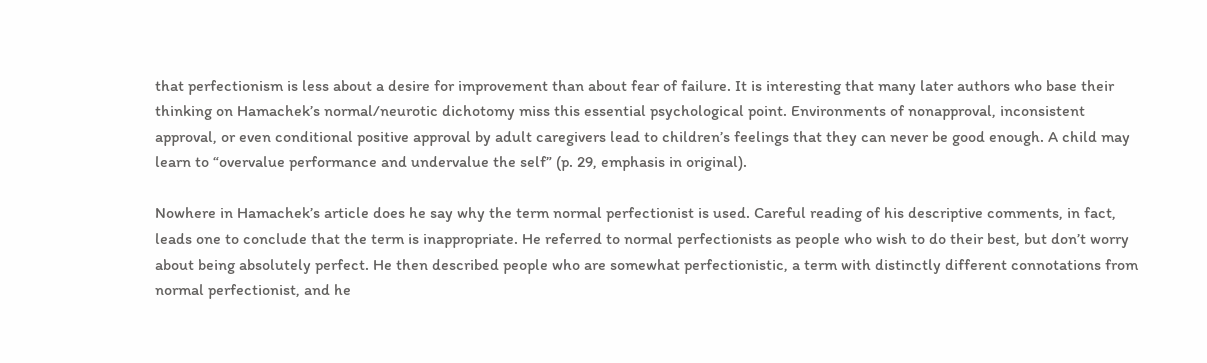that perfectionism is less about a desire for improvement than about fear of failure. It is interesting that many later authors who base their thinking on Hamachek’s normal/neurotic dichotomy miss this essential psychological point. Environments of nonapproval, inconsistent approval, or even conditional positive approval by adult caregivers lead to children’s feelings that they can never be good enough. A child may learn to “overvalue performance and undervalue the self” (p. 29, emphasis in original).

Nowhere in Hamachek’s article does he say why the term normal perfectionist is used. Careful reading of his descriptive comments, in fact, leads one to conclude that the term is inappropriate. He referred to normal perfectionists as people who wish to do their best, but don’t worry about being absolutely perfect. He then described people who are somewhat perfectionistic, a term with distinctly different connotations from normal perfectionist, and he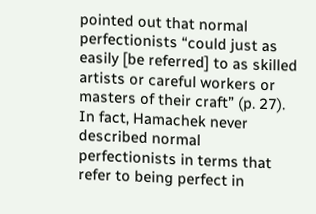pointed out that normal perfectionists “could just as easily [be referred] to as skilled artists or careful workers or masters of their craft” (p. 27). In fact, Hamachek never described normal perfectionists in terms that refer to being perfect in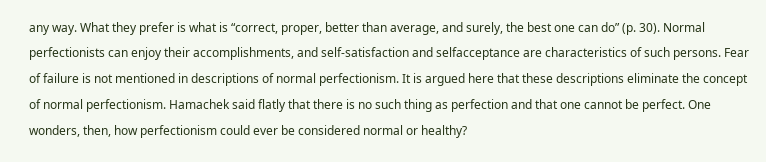any way. What they prefer is what is “correct, proper, better than average, and surely, the best one can do” (p. 30). Normal perfectionists can enjoy their accomplishments, and self-satisfaction and selfacceptance are characteristics of such persons. Fear of failure is not mentioned in descriptions of normal perfectionism. It is argued here that these descriptions eliminate the concept of normal perfectionism. Hamachek said flatly that there is no such thing as perfection and that one cannot be perfect. One wonders, then, how perfectionism could ever be considered normal or healthy?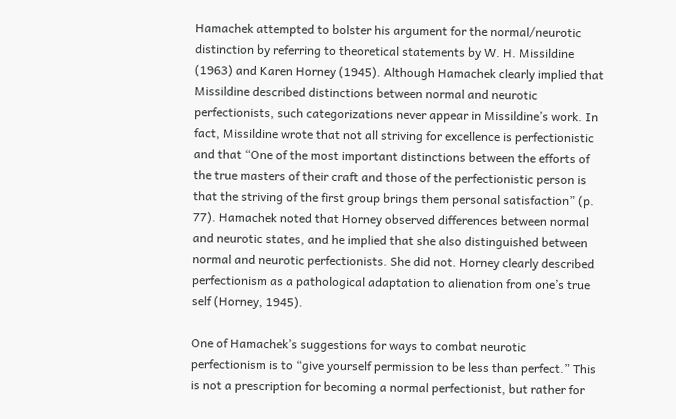Hamachek attempted to bolster his argument for the normal/neurotic distinction by referring to theoretical statements by W. H. Missildine (1963) and Karen Horney (1945). Although Hamachek clearly implied that Missildine described distinctions between normal and neurotic perfectionists, such categorizations never appear in Missildine’s work. In fact, Missildine wrote that not all striving for excellence is perfectionistic and that “One of the most important distinctions between the efforts of the true masters of their craft and those of the perfectionistic person is that the striving of the first group brings them personal satisfaction” (p. 77). Hamachek noted that Horney observed differences between normal and neurotic states, and he implied that she also distinguished between normal and neurotic perfectionists. She did not. Horney clearly described perfectionism as a pathological adaptation to alienation from one’s true self (Horney, 1945).

One of Hamachek’s suggestions for ways to combat neurotic perfectionism is to “give yourself permission to be less than perfect.” This is not a prescription for becoming a normal perfectionist, but rather for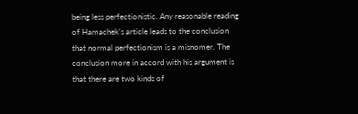being less perfectionistic. Any reasonable reading of Hamachek’s article leads to the conclusion that normal perfectionism is a misnomer. The conclusion more in accord with his argument is that there are two kinds of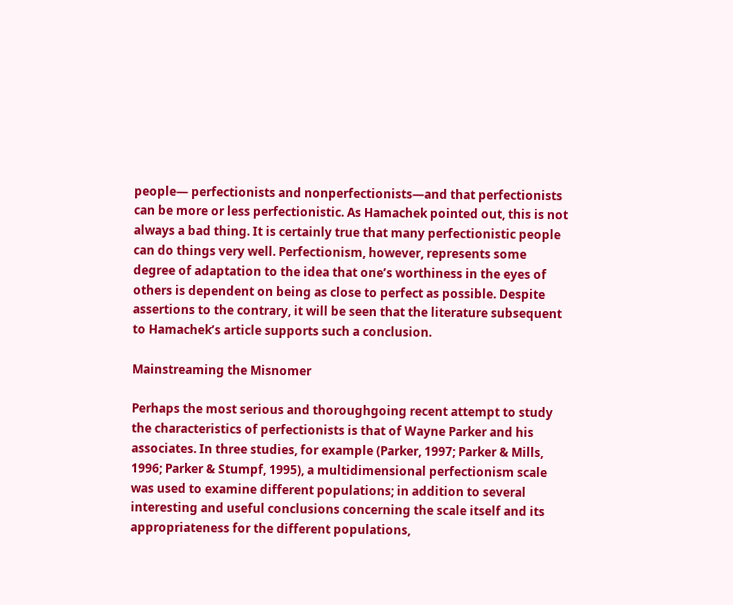people— perfectionists and nonperfectionists—and that perfectionists can be more or less perfectionistic. As Hamachek pointed out, this is not always a bad thing. It is certainly true that many perfectionistic people can do things very well. Perfectionism, however, represents some degree of adaptation to the idea that one’s worthiness in the eyes of others is dependent on being as close to perfect as possible. Despite assertions to the contrary, it will be seen that the literature subsequent to Hamachek’s article supports such a conclusion.

Mainstreaming the Misnomer

Perhaps the most serious and thoroughgoing recent attempt to study the characteristics of perfectionists is that of Wayne Parker and his associates. In three studies, for example (Parker, 1997; Parker & Mills, 1996; Parker & Stumpf, 1995), a multidimensional perfectionism scale was used to examine different populations; in addition to several interesting and useful conclusions concerning the scale itself and its appropriateness for the different populations,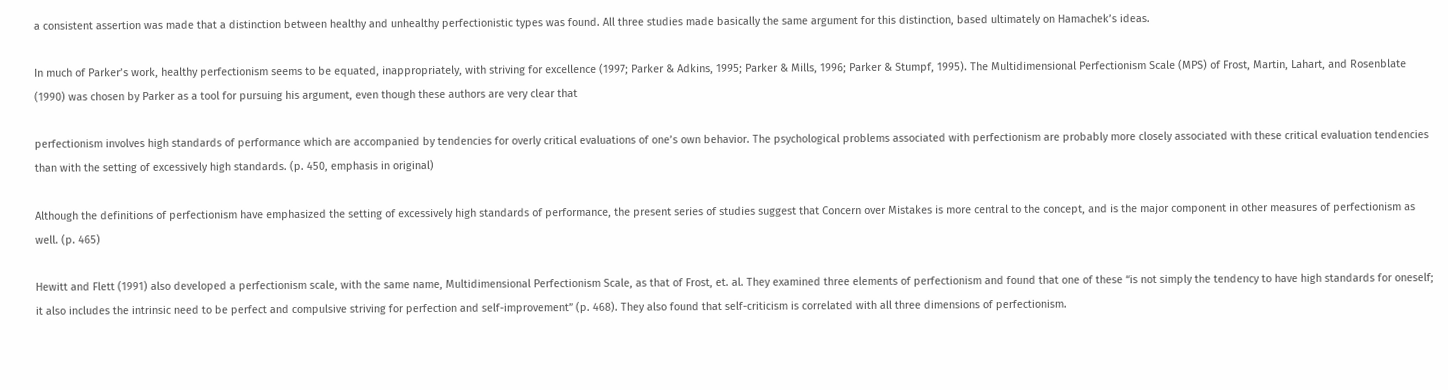a consistent assertion was made that a distinction between healthy and unhealthy perfectionistic types was found. All three studies made basically the same argument for this distinction, based ultimately on Hamachek’s ideas.

In much of Parker’s work, healthy perfectionism seems to be equated, inappropriately, with striving for excellence (1997; Parker & Adkins, 1995; Parker & Mills, 1996; Parker & Stumpf, 1995). The Multidimensional Perfectionism Scale (MPS) of Frost, Martin, Lahart, and Rosenblate (1990) was chosen by Parker as a tool for pursuing his argument, even though these authors are very clear that

perfectionism involves high standards of performance which are accompanied by tendencies for overly critical evaluations of one’s own behavior. The psychological problems associated with perfectionism are probably more closely associated with these critical evaluation tendencies than with the setting of excessively high standards. (p. 450, emphasis in original)

Although the definitions of perfectionism have emphasized the setting of excessively high standards of performance, the present series of studies suggest that Concern over Mistakes is more central to the concept, and is the major component in other measures of perfectionism as well. (p. 465)

Hewitt and Flett (1991) also developed a perfectionism scale, with the same name, Multidimensional Perfectionism Scale, as that of Frost, et. al. They examined three elements of perfectionism and found that one of these “is not simply the tendency to have high standards for oneself; it also includes the intrinsic need to be perfect and compulsive striving for perfection and self-improvement” (p. 468). They also found that self-criticism is correlated with all three dimensions of perfectionism.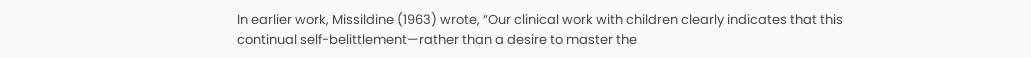In earlier work, Missildine (1963) wrote, “Our clinical work with children clearly indicates that this continual self-belittlement—rather than a desire to master the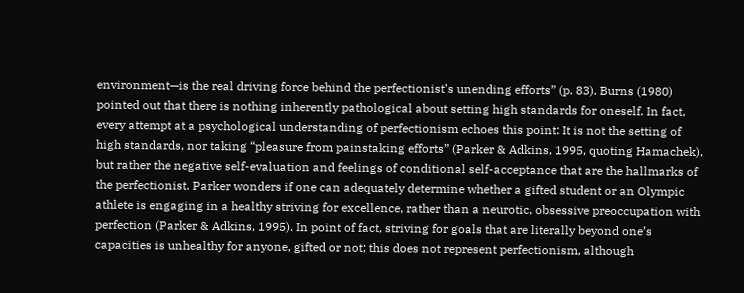environment—is the real driving force behind the perfectionist’s unending efforts” (p. 83). Burns (1980) pointed out that there is nothing inherently pathological about setting high standards for oneself. In fact, every attempt at a psychological understanding of perfectionism echoes this point: It is not the setting of high standards, nor taking “pleasure from painstaking efforts” (Parker & Adkins, 1995, quoting Hamachek), but rather the negative self-evaluation and feelings of conditional self-acceptance that are the hallmarks of the perfectionist. Parker wonders if one can adequately determine whether a gifted student or an Olympic athlete is engaging in a healthy striving for excellence, rather than a neurotic, obsessive preoccupation with perfection (Parker & Adkins, 1995). In point of fact, striving for goals that are literally beyond one’s capacities is unhealthy for anyone, gifted or not; this does not represent perfectionism, although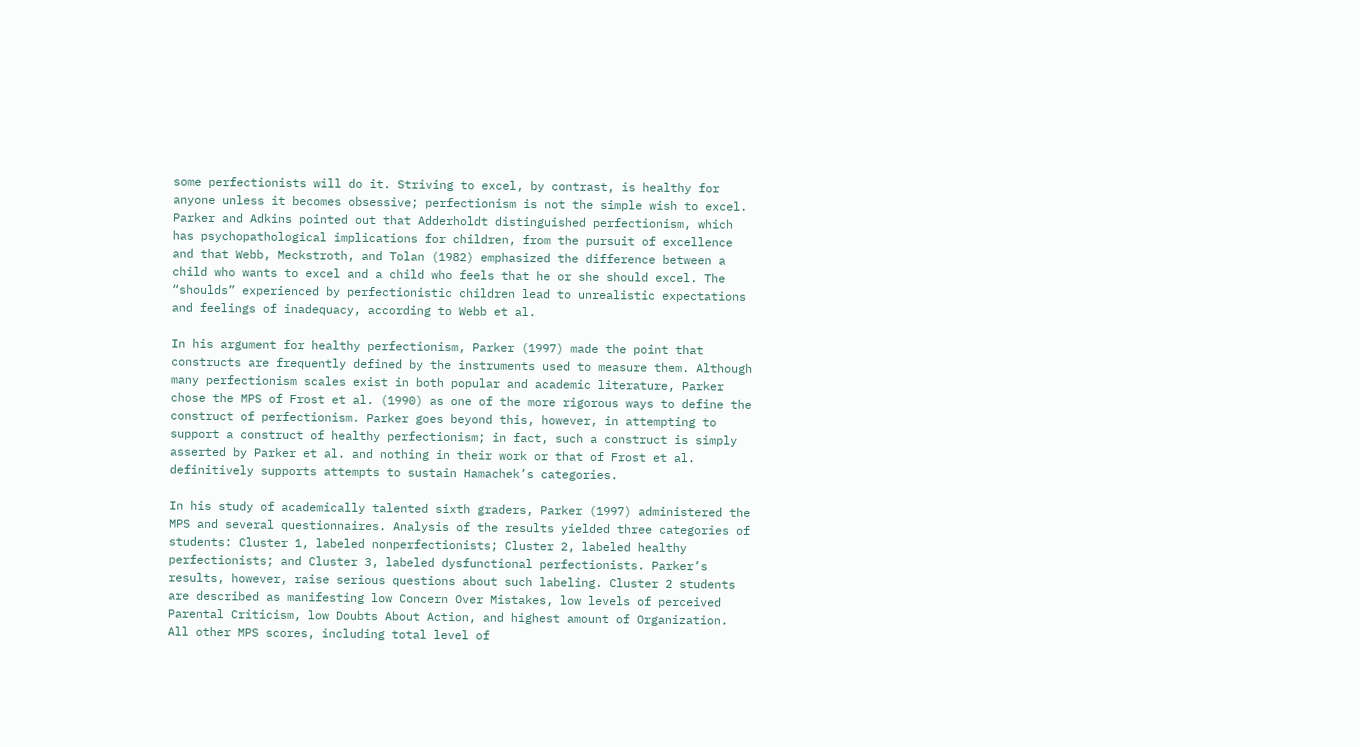some perfectionists will do it. Striving to excel, by contrast, is healthy for anyone unless it becomes obsessive; perfectionism is not the simple wish to excel. Parker and Adkins pointed out that Adderholdt distinguished perfectionism, which has psychopathological implications for children, from the pursuit of excellence and that Webb, Meckstroth, and Tolan (1982) emphasized the difference between a child who wants to excel and a child who feels that he or she should excel. The “shoulds” experienced by perfectionistic children lead to unrealistic expectations and feelings of inadequacy, according to Webb et al.

In his argument for healthy perfectionism, Parker (1997) made the point that constructs are frequently defined by the instruments used to measure them. Although many perfectionism scales exist in both popular and academic literature, Parker chose the MPS of Frost et al. (1990) as one of the more rigorous ways to define the construct of perfectionism. Parker goes beyond this, however, in attempting to support a construct of healthy perfectionism; in fact, such a construct is simply asserted by Parker et al. and nothing in their work or that of Frost et al. definitively supports attempts to sustain Hamachek’s categories.

In his study of academically talented sixth graders, Parker (1997) administered the MPS and several questionnaires. Analysis of the results yielded three categories of students: Cluster 1, labeled nonperfectionists; Cluster 2, labeled healthy perfectionists; and Cluster 3, labeled dysfunctional perfectionists. Parker’s results, however, raise serious questions about such labeling. Cluster 2 students are described as manifesting low Concern Over Mistakes, low levels of perceived Parental Criticism, low Doubts About Action, and highest amount of Organization. All other MPS scores, including total level of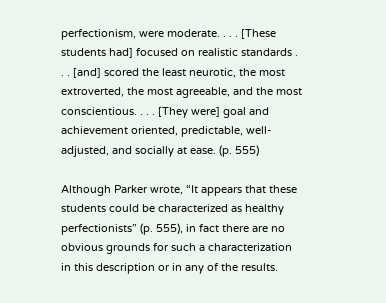perfectionism, were moderate. . . . [These students had] focused on realistic standards . . . [and] scored the least neurotic, the most extroverted, the most agreeable, and the most conscientious. . . . [They were] goal and achievement oriented, predictable, well-adjusted, and socially at ease. (p. 555)

Although Parker wrote, “It appears that these students could be characterized as healthy perfectionists” (p. 555), in fact there are no obvious grounds for such a characterization in this description or in any of the results.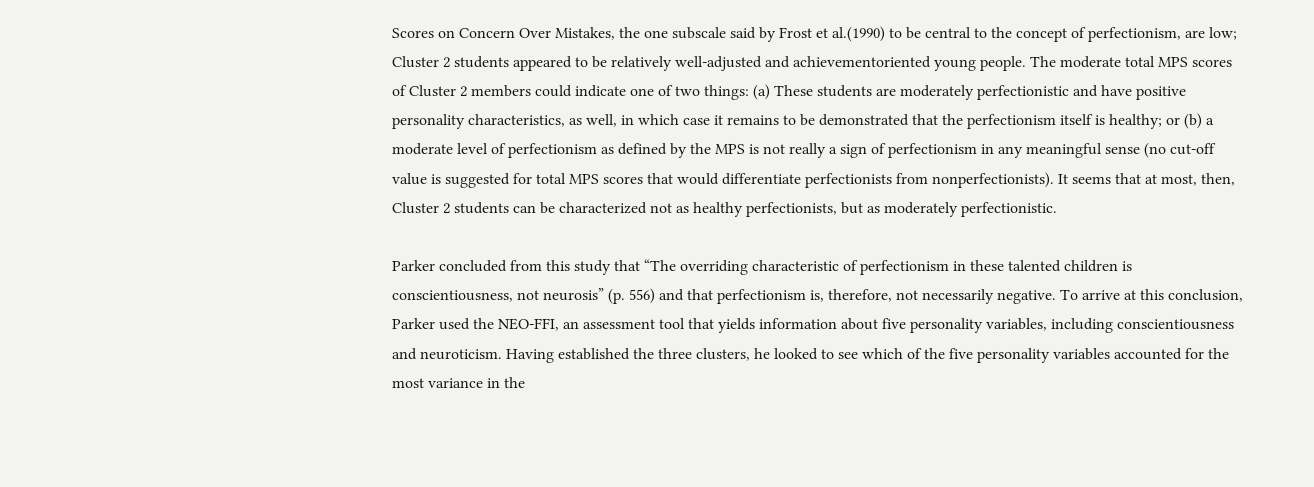Scores on Concern Over Mistakes, the one subscale said by Frost et al.(1990) to be central to the concept of perfectionism, are low; Cluster 2 students appeared to be relatively well-adjusted and achievementoriented young people. The moderate total MPS scores of Cluster 2 members could indicate one of two things: (a) These students are moderately perfectionistic and have positive personality characteristics, as well, in which case it remains to be demonstrated that the perfectionism itself is healthy; or (b) a moderate level of perfectionism as defined by the MPS is not really a sign of perfectionism in any meaningful sense (no cut-off value is suggested for total MPS scores that would differentiate perfectionists from nonperfectionists). It seems that at most, then, Cluster 2 students can be characterized not as healthy perfectionists, but as moderately perfectionistic.

Parker concluded from this study that “The overriding characteristic of perfectionism in these talented children is conscientiousness, not neurosis” (p. 556) and that perfectionism is, therefore, not necessarily negative. To arrive at this conclusion, Parker used the NEO-FFI, an assessment tool that yields information about five personality variables, including conscientiousness and neuroticism. Having established the three clusters, he looked to see which of the five personality variables accounted for the most variance in the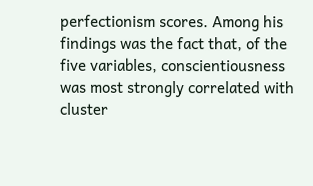perfectionism scores. Among his findings was the fact that, of the five variables, conscientiousness was most strongly correlated with cluster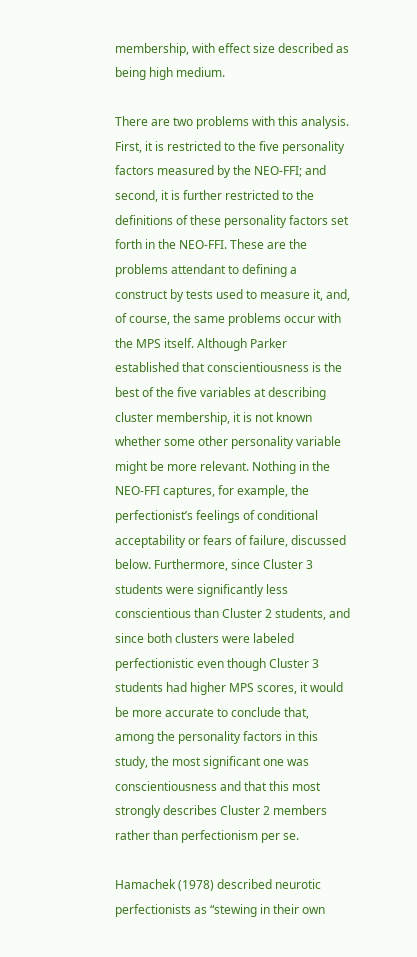membership, with effect size described as being high medium.

There are two problems with this analysis. First, it is restricted to the five personality factors measured by the NEO-FFI; and second, it is further restricted to the definitions of these personality factors set forth in the NEO-FFI. These are the problems attendant to defining a construct by tests used to measure it, and, of course, the same problems occur with the MPS itself. Although Parker established that conscientiousness is the best of the five variables at describing cluster membership, it is not known whether some other personality variable might be more relevant. Nothing in the NEO-FFI captures, for example, the perfectionist’s feelings of conditional acceptability or fears of failure, discussed below. Furthermore, since Cluster 3 students were significantly less conscientious than Cluster 2 students, and since both clusters were labeled perfectionistic even though Cluster 3 students had higher MPS scores, it would be more accurate to conclude that, among the personality factors in this study, the most significant one was conscientiousness and that this most strongly describes Cluster 2 members rather than perfectionism per se.

Hamachek (1978) described neurotic perfectionists as “stewing in their own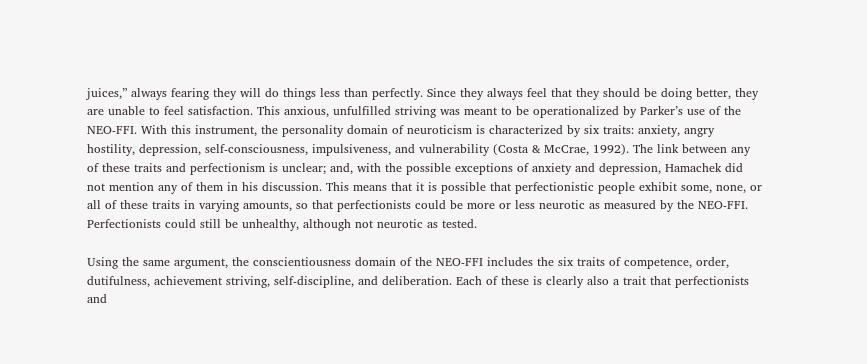juices,” always fearing they will do things less than perfectly. Since they always feel that they should be doing better, they are unable to feel satisfaction. This anxious, unfulfilled striving was meant to be operationalized by Parker’s use of the NEO-FFI. With this instrument, the personality domain of neuroticism is characterized by six traits: anxiety, angry hostility, depression, self-consciousness, impulsiveness, and vulnerability (Costa & McCrae, 1992). The link between any of these traits and perfectionism is unclear; and, with the possible exceptions of anxiety and depression, Hamachek did not mention any of them in his discussion. This means that it is possible that perfectionistic people exhibit some, none, or all of these traits in varying amounts, so that perfectionists could be more or less neurotic as measured by the NEO-FFI. Perfectionists could still be unhealthy, although not neurotic as tested.

Using the same argument, the conscientiousness domain of the NEO-FFI includes the six traits of competence, order, dutifulness, achievement striving, self-discipline, and deliberation. Each of these is clearly also a trait that perfectionists and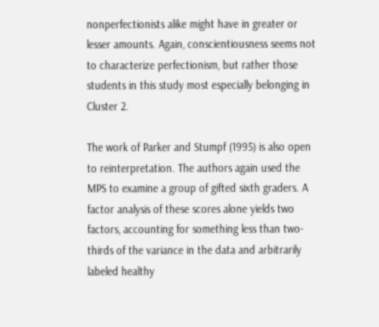nonperfectionists alike might have in greater or lesser amounts. Again, conscientiousness seems not to characterize perfectionism, but rather those students in this study most especially belonging in Cluster 2.

The work of Parker and Stumpf (1995) is also open to reinterpretation. The authors again used the MPS to examine a group of gifted sixth graders. A factor analysis of these scores alone yields two factors, accounting for something less than two-thirds of the variance in the data and arbitrarily labeled healthy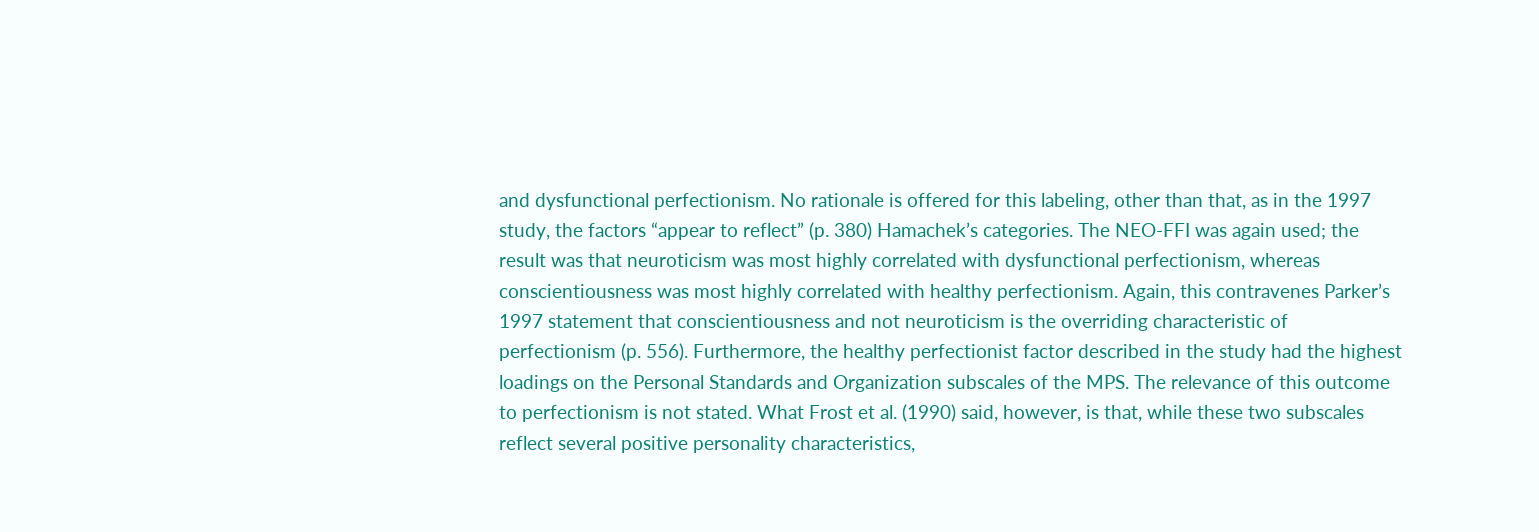and dysfunctional perfectionism. No rationale is offered for this labeling, other than that, as in the 1997 study, the factors “appear to reflect” (p. 380) Hamachek’s categories. The NEO-FFI was again used; the result was that neuroticism was most highly correlated with dysfunctional perfectionism, whereas conscientiousness was most highly correlated with healthy perfectionism. Again, this contravenes Parker’s 1997 statement that conscientiousness and not neuroticism is the overriding characteristic of perfectionism (p. 556). Furthermore, the healthy perfectionist factor described in the study had the highest loadings on the Personal Standards and Organization subscales of the MPS. The relevance of this outcome to perfectionism is not stated. What Frost et al. (1990) said, however, is that, while these two subscales reflect several positive personality characteristics,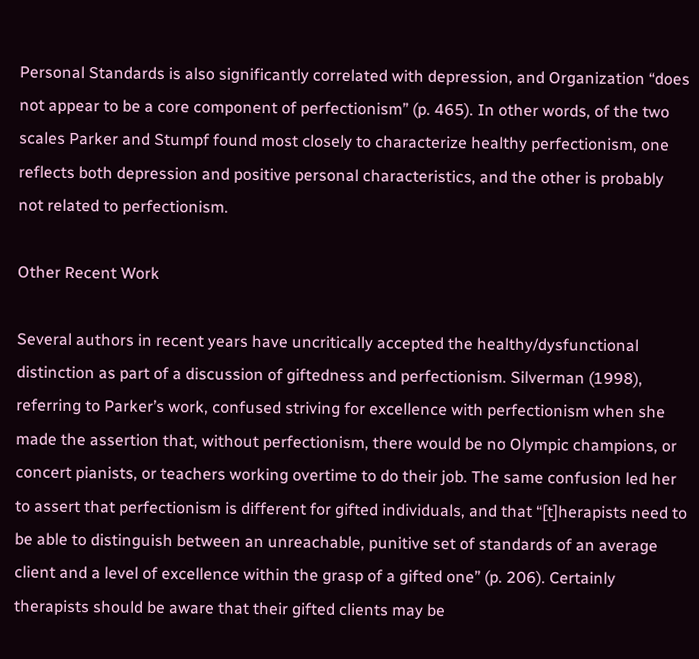Personal Standards is also significantly correlated with depression, and Organization “does not appear to be a core component of perfectionism” (p. 465). In other words, of the two scales Parker and Stumpf found most closely to characterize healthy perfectionism, one reflects both depression and positive personal characteristics, and the other is probably not related to perfectionism.

Other Recent Work

Several authors in recent years have uncritically accepted the healthy/dysfunctional distinction as part of a discussion of giftedness and perfectionism. Silverman (1998), referring to Parker’s work, confused striving for excellence with perfectionism when she made the assertion that, without perfectionism, there would be no Olympic champions, or concert pianists, or teachers working overtime to do their job. The same confusion led her to assert that perfectionism is different for gifted individuals, and that “[t]herapists need to be able to distinguish between an unreachable, punitive set of standards of an average client and a level of excellence within the grasp of a gifted one” (p. 206). Certainly therapists should be aware that their gifted clients may be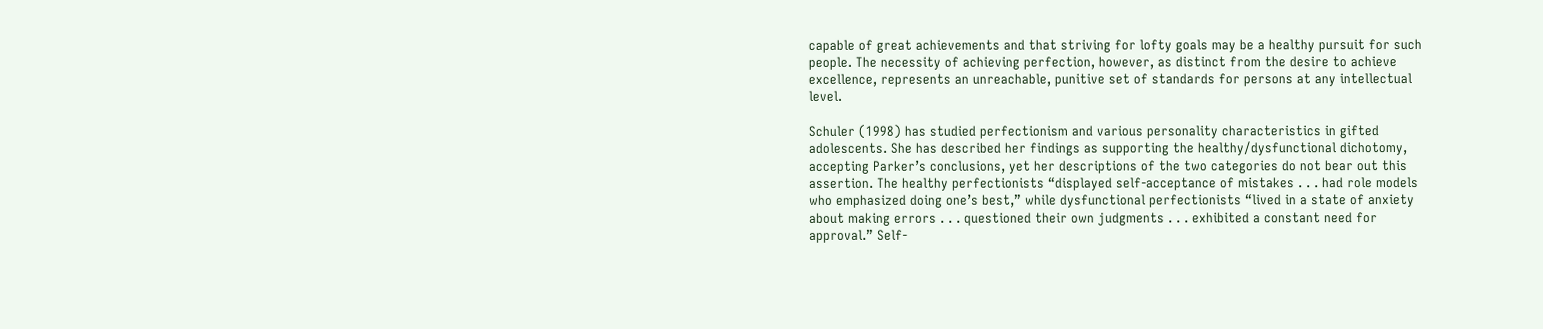capable of great achievements and that striving for lofty goals may be a healthy pursuit for such people. The necessity of achieving perfection, however, as distinct from the desire to achieve excellence, represents an unreachable, punitive set of standards for persons at any intellectual level.

Schuler (1998) has studied perfectionism and various personality characteristics in gifted adolescents. She has described her findings as supporting the healthy/dysfunctional dichotomy, accepting Parker’s conclusions, yet her descriptions of the two categories do not bear out this assertion. The healthy perfectionists “displayed self-acceptance of mistakes . . . had role models who emphasized doing one’s best,” while dysfunctional perfectionists “lived in a state of anxiety about making errors . . . questioned their own judgments . . . exhibited a constant need for approval.” Self-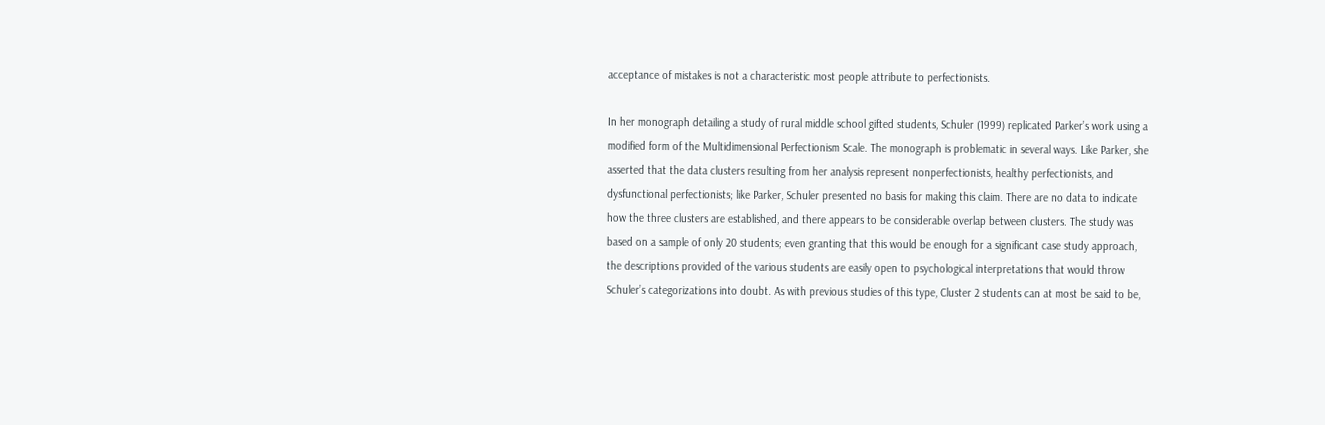acceptance of mistakes is not a characteristic most people attribute to perfectionists.

In her monograph detailing a study of rural middle school gifted students, Schuler (1999) replicated Parker’s work using a modified form of the Multidimensional Perfectionism Scale. The monograph is problematic in several ways. Like Parker, she asserted that the data clusters resulting from her analysis represent nonperfectionists, healthy perfectionists, and dysfunctional perfectionists; like Parker, Schuler presented no basis for making this claim. There are no data to indicate how the three clusters are established, and there appears to be considerable overlap between clusters. The study was based on a sample of only 20 students; even granting that this would be enough for a significant case study approach, the descriptions provided of the various students are easily open to psychological interpretations that would throw Schuler’s categorizations into doubt. As with previous studies of this type, Cluster 2 students can at most be said to be,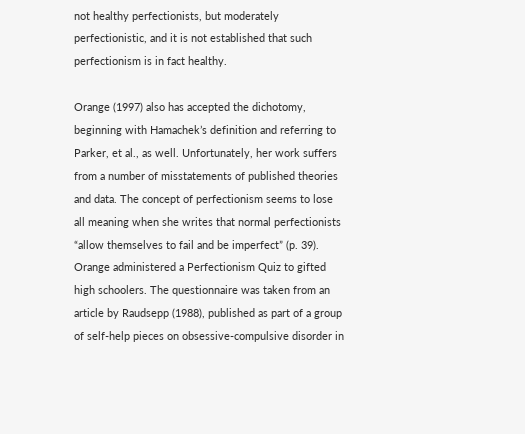not healthy perfectionists, but moderately perfectionistic, and it is not established that such perfectionism is in fact healthy.

Orange (1997) also has accepted the dichotomy, beginning with Hamachek’s definition and referring to Parker, et al., as well. Unfortunately, her work suffers from a number of misstatements of published theories and data. The concept of perfectionism seems to lose all meaning when she writes that normal perfectionists “allow themselves to fail and be imperfect” (p. 39). Orange administered a Perfectionism Quiz to gifted high schoolers. The questionnaire was taken from an article by Raudsepp (1988), published as part of a group of self-help pieces on obsessive-compulsive disorder in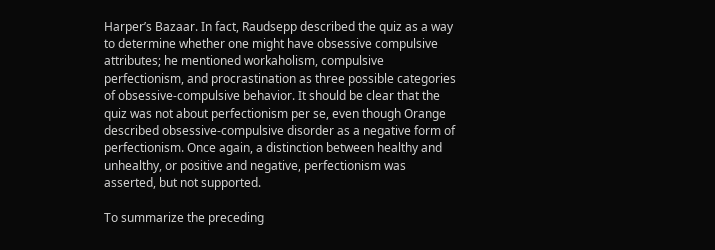Harper’s Bazaar. In fact, Raudsepp described the quiz as a way to determine whether one might have obsessive compulsive attributes; he mentioned workaholism, compulsive perfectionism, and procrastination as three possible categories of obsessive-compulsive behavior. It should be clear that the quiz was not about perfectionism per se, even though Orange described obsessive-compulsive disorder as a negative form of perfectionism. Once again, a distinction between healthy and unhealthy, or positive and negative, perfectionism was asserted, but not supported.

To summarize the preceding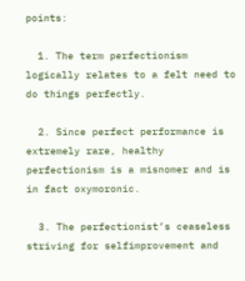points:

  1. The term perfectionism logically relates to a felt need to do things perfectly.

  2. Since perfect performance is extremely rare, healthy perfectionism is a misnomer and is in fact oxymoronic.

  3. The perfectionist’s ceaseless striving for selfimprovement and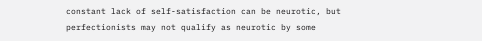constant lack of self-satisfaction can be neurotic, but perfectionists may not qualify as neurotic by some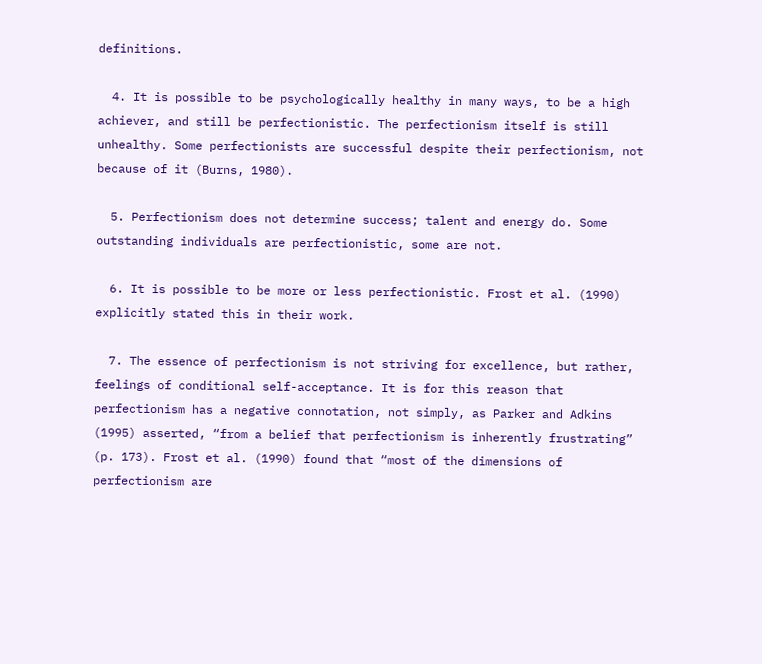definitions.

  4. It is possible to be psychologically healthy in many ways, to be a high achiever, and still be perfectionistic. The perfectionism itself is still unhealthy. Some perfectionists are successful despite their perfectionism, not because of it (Burns, 1980).

  5. Perfectionism does not determine success; talent and energy do. Some outstanding individuals are perfectionistic, some are not.

  6. It is possible to be more or less perfectionistic. Frost et al. (1990) explicitly stated this in their work.

  7. The essence of perfectionism is not striving for excellence, but rather, feelings of conditional self-acceptance. It is for this reason that perfectionism has a negative connotation, not simply, as Parker and Adkins (1995) asserted, “from a belief that perfectionism is inherently frustrating” (p. 173). Frost et al. (1990) found that “most of the dimensions of perfectionism are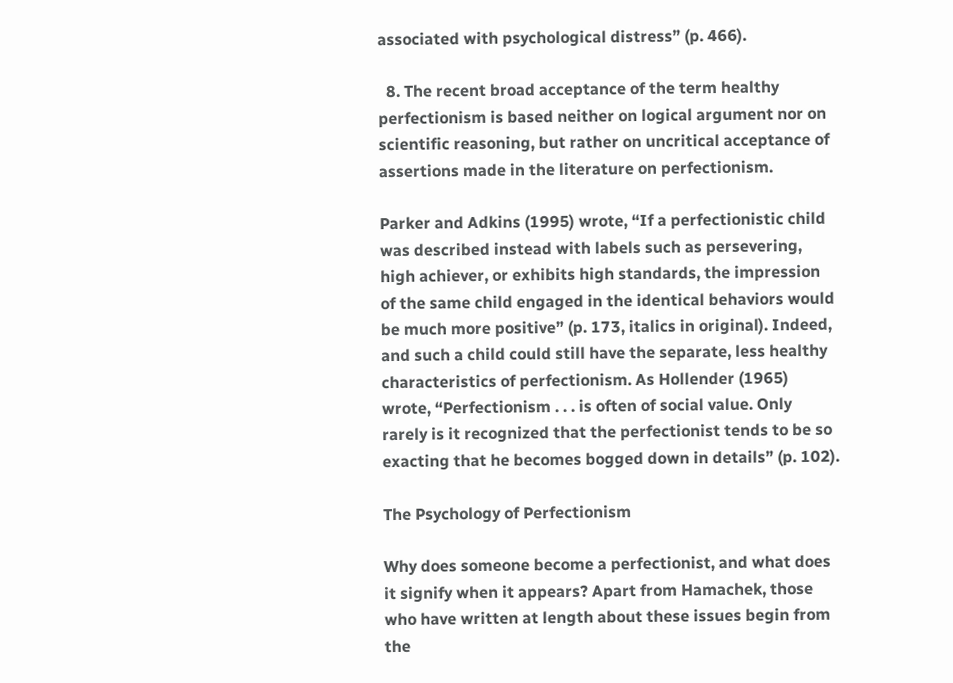associated with psychological distress” (p. 466).

  8. The recent broad acceptance of the term healthy perfectionism is based neither on logical argument nor on scientific reasoning, but rather on uncritical acceptance of assertions made in the literature on perfectionism.

Parker and Adkins (1995) wrote, “If a perfectionistic child was described instead with labels such as persevering, high achiever, or exhibits high standards, the impression of the same child engaged in the identical behaviors would be much more positive” (p. 173, italics in original). Indeed, and such a child could still have the separate, less healthy characteristics of perfectionism. As Hollender (1965) wrote, “Perfectionism . . . is often of social value. Only rarely is it recognized that the perfectionist tends to be so exacting that he becomes bogged down in details” (p. 102).

The Psychology of Perfectionism

Why does someone become a perfectionist, and what does it signify when it appears? Apart from Hamachek, those who have written at length about these issues begin from the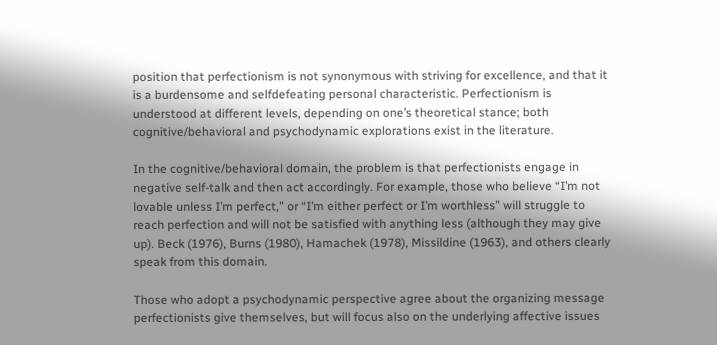position that perfectionism is not synonymous with striving for excellence, and that it is a burdensome and selfdefeating personal characteristic. Perfectionism is understood at different levels, depending on one’s theoretical stance; both cognitive/behavioral and psychodynamic explorations exist in the literature.

In the cognitive/behavioral domain, the problem is that perfectionists engage in negative self-talk and then act accordingly. For example, those who believe “I’m not lovable unless I’m perfect,” or “I’m either perfect or I’m worthless” will struggle to reach perfection and will not be satisfied with anything less (although they may give up). Beck (1976), Burns (1980), Hamachek (1978), Missildine (1963), and others clearly speak from this domain.

Those who adopt a psychodynamic perspective agree about the organizing message perfectionists give themselves, but will focus also on the underlying affective issues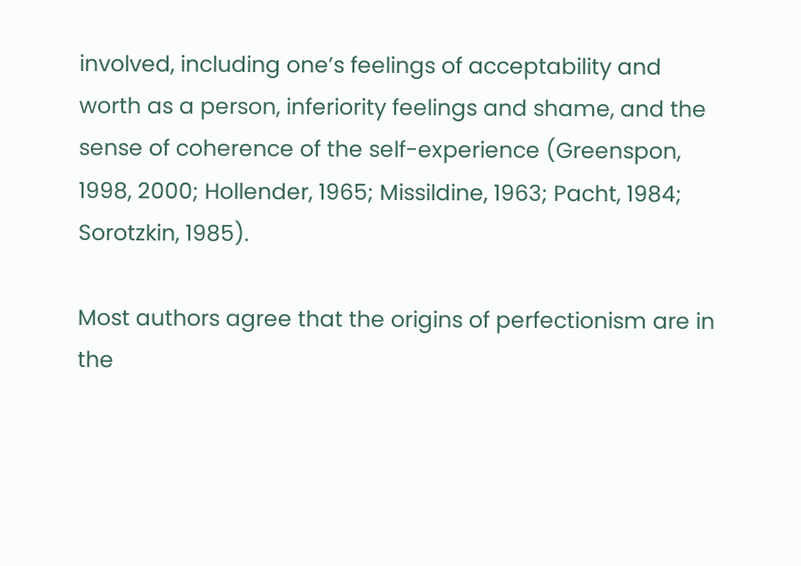involved, including one’s feelings of acceptability and worth as a person, inferiority feelings and shame, and the sense of coherence of the self-experience (Greenspon, 1998, 2000; Hollender, 1965; Missildine, 1963; Pacht, 1984; Sorotzkin, 1985).

Most authors agree that the origins of perfectionism are in the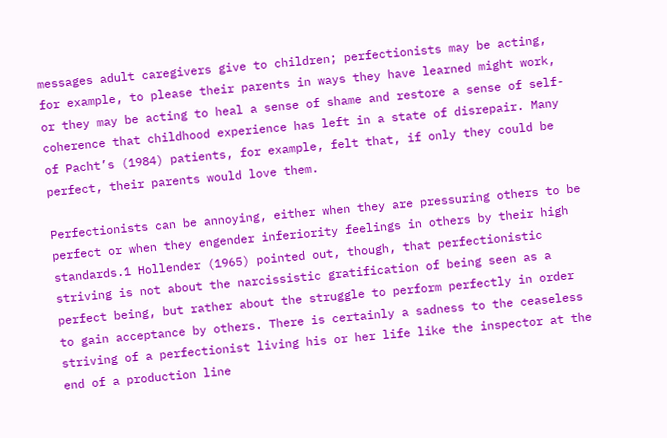messages adult caregivers give to children; perfectionists may be acting, for example, to please their parents in ways they have learned might work, or they may be acting to heal a sense of shame and restore a sense of self-coherence that childhood experience has left in a state of disrepair. Many of Pacht’s (1984) patients, for example, felt that, if only they could be perfect, their parents would love them.

Perfectionists can be annoying, either when they are pressuring others to be perfect or when they engender inferiority feelings in others by their high standards.1 Hollender (1965) pointed out, though, that perfectionistic striving is not about the narcissistic gratification of being seen as a perfect being, but rather about the struggle to perform perfectly in order to gain acceptance by others. There is certainly a sadness to the ceaseless striving of a perfectionist living his or her life like the inspector at the end of a production line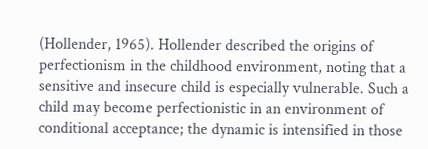(Hollender, 1965). Hollender described the origins of perfectionism in the childhood environment, noting that a sensitive and insecure child is especially vulnerable. Such a child may become perfectionistic in an environment of conditional acceptance; the dynamic is intensified in those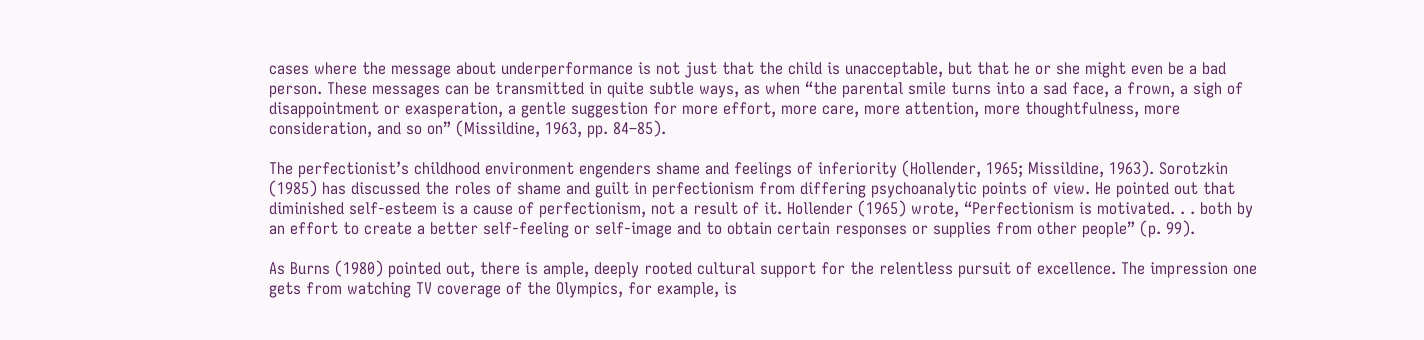cases where the message about underperformance is not just that the child is unacceptable, but that he or she might even be a bad person. These messages can be transmitted in quite subtle ways, as when “the parental smile turns into a sad face, a frown, a sigh of disappointment or exasperation, a gentle suggestion for more effort, more care, more attention, more thoughtfulness, more consideration, and so on” (Missildine, 1963, pp. 84–85).

The perfectionist’s childhood environment engenders shame and feelings of inferiority (Hollender, 1965; Missildine, 1963). Sorotzkin (1985) has discussed the roles of shame and guilt in perfectionism from differing psychoanalytic points of view. He pointed out that diminished self-esteem is a cause of perfectionism, not a result of it. Hollender (1965) wrote, “Perfectionism is motivated. . . both by an effort to create a better self-feeling or self-image and to obtain certain responses or supplies from other people” (p. 99).

As Burns (1980) pointed out, there is ample, deeply rooted cultural support for the relentless pursuit of excellence. The impression one gets from watching TV coverage of the Olympics, for example, is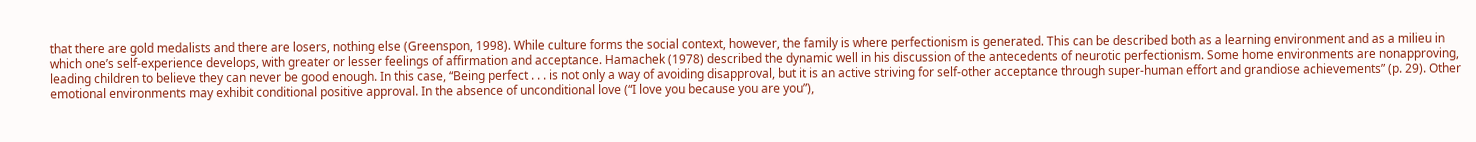that there are gold medalists and there are losers, nothing else (Greenspon, 1998). While culture forms the social context, however, the family is where perfectionism is generated. This can be described both as a learning environment and as a milieu in which one’s self-experience develops, with greater or lesser feelings of affirmation and acceptance. Hamachek (1978) described the dynamic well in his discussion of the antecedents of neurotic perfectionism. Some home environments are nonapproving, leading children to believe they can never be good enough. In this case, “Being perfect . . . is not only a way of avoiding disapproval, but it is an active striving for self-other acceptance through super-human effort and grandiose achievements” (p. 29). Other emotional environments may exhibit conditional positive approval. In the absence of unconditional love (“I love you because you are you”),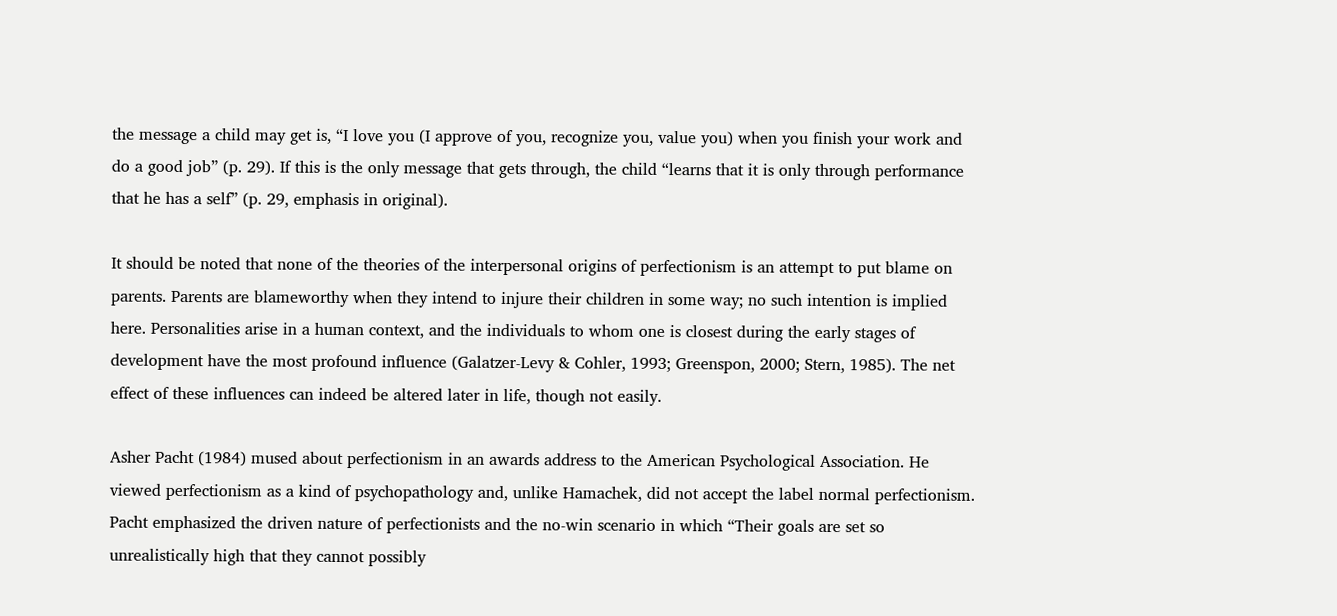the message a child may get is, “I love you (I approve of you, recognize you, value you) when you finish your work and do a good job” (p. 29). If this is the only message that gets through, the child “learns that it is only through performance that he has a self” (p. 29, emphasis in original).

It should be noted that none of the theories of the interpersonal origins of perfectionism is an attempt to put blame on parents. Parents are blameworthy when they intend to injure their children in some way; no such intention is implied here. Personalities arise in a human context, and the individuals to whom one is closest during the early stages of development have the most profound influence (Galatzer-Levy & Cohler, 1993; Greenspon, 2000; Stern, 1985). The net effect of these influences can indeed be altered later in life, though not easily.

Asher Pacht (1984) mused about perfectionism in an awards address to the American Psychological Association. He viewed perfectionism as a kind of psychopathology and, unlike Hamachek, did not accept the label normal perfectionism. Pacht emphasized the driven nature of perfectionists and the no-win scenario in which “Their goals are set so unrealistically high that they cannot possibly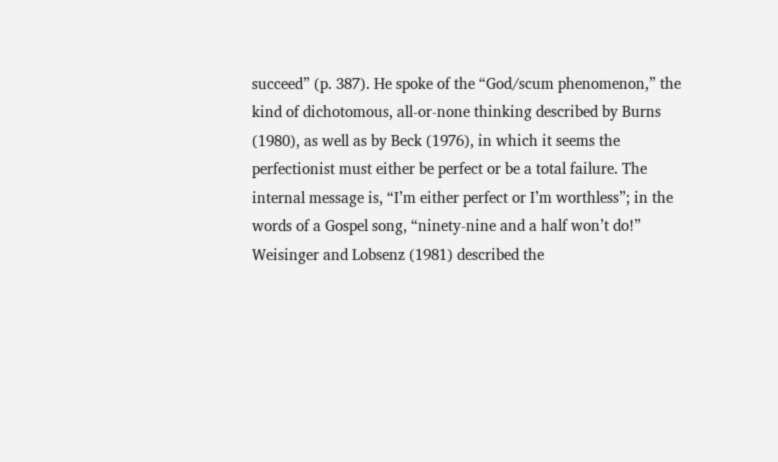succeed” (p. 387). He spoke of the “God/scum phenomenon,” the kind of dichotomous, all-or-none thinking described by Burns (1980), as well as by Beck (1976), in which it seems the perfectionist must either be perfect or be a total failure. The internal message is, “I’m either perfect or I’m worthless”; in the words of a Gospel song, “ninety-nine and a half won’t do!” Weisinger and Lobsenz (1981) described the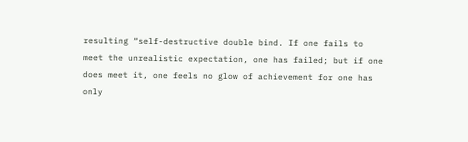resulting “self-destructive double bind. If one fails to meet the unrealistic expectation, one has failed; but if one does meet it, one feels no glow of achievement for one has only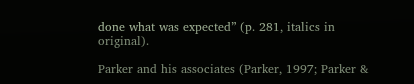done what was expected” (p. 281, italics in original).

Parker and his associates (Parker, 1997; Parker &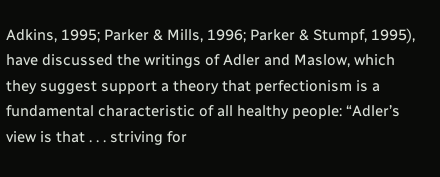Adkins, 1995; Parker & Mills, 1996; Parker & Stumpf, 1995), have discussed the writings of Adler and Maslow, which they suggest support a theory that perfectionism is a fundamental characteristic of all healthy people: “Adler’s view is that . . . striving for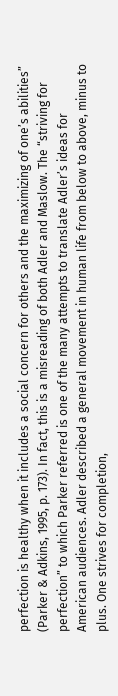perfection is healthy when it includes a social concern for others and the maximizing of one’s abilities” (Parker & Adkins, 1995, p. 173). In fact, this is a misreading of both Adler and Maslow. The “striving for perfection” to which Parker referred is one of the many attempts to translate Adler’s ideas for American audiences. Adler described a general movement in human life from below to above, minus to plus. One strives for completion,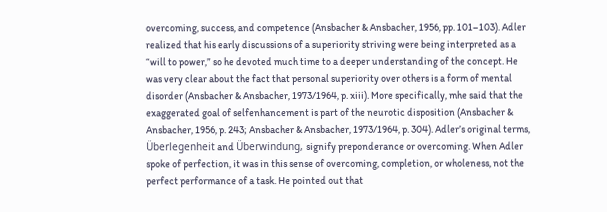overcoming, success, and competence (Ansbacher & Ansbacher, 1956, pp. 101–103). Adler realized that his early discussions of a superiority striving were being interpreted as a “will to power,” so he devoted much time to a deeper understanding of the concept. He was very clear about the fact that personal superiority over others is a form of mental disorder (Ansbacher & Ansbacher, 1973/1964, p. xiii). More specifically, mhe said that the exaggerated goal of selfenhancement is part of the neurotic disposition (Ansbacher & Ansbacher, 1956, p. 243; Ansbacher & Ansbacher, 1973/1964, p. 304). Adler’s original terms, Überlegenheit and Überwindung, signify preponderance or overcoming. When Adler spoke of perfection, it was in this sense of overcoming, completion, or wholeness, not the perfect performance of a task. He pointed out that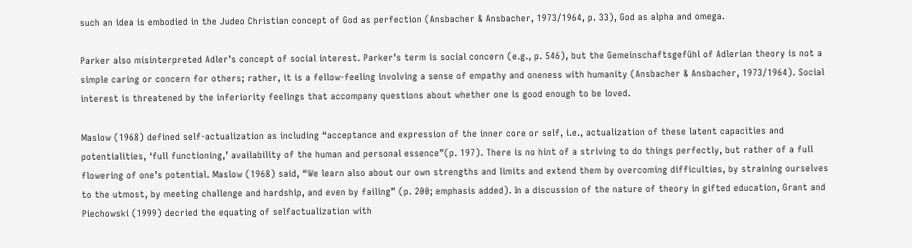such an idea is embodied in the Judeo Christian concept of God as perfection (Ansbacher & Ansbacher, 1973/1964, p. 33), God as alpha and omega.

Parker also misinterpreted Adler’s concept of social interest. Parker’s term is social concern (e.g., p. 546), but the Gemeinschaftsgefühl of Adlerian theory is not a simple caring or concern for others; rather, it is a fellow-feeling involving a sense of empathy and oneness with humanity (Ansbacher & Ansbacher, 1973/1964). Social interest is threatened by the inferiority feelings that accompany questions about whether one is good enough to be loved.

Maslow (1968) defined self-actualization as including “acceptance and expression of the inner core or self, i.e., actualization of these latent capacities and potentialities, ‘full functioning,’ availability of the human and personal essence”(p. 197). There is no hint of a striving to do things perfectly, but rather of a full flowering of one’s potential. Maslow (1968) said, “We learn also about our own strengths and limits and extend them by overcoming difficulties, by straining ourselves to the utmost, by meeting challenge and hardship, and even by failing” (p. 200; emphasis added). In a discussion of the nature of theory in gifted education, Grant and Piechowski (1999) decried the equating of selfactualization with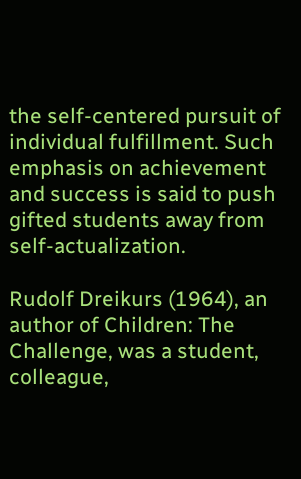the self-centered pursuit of individual fulfillment. Such emphasis on achievement and success is said to push gifted students away from self-actualization.

Rudolf Dreikurs (1964), an author of Children: The Challenge, was a student, colleague,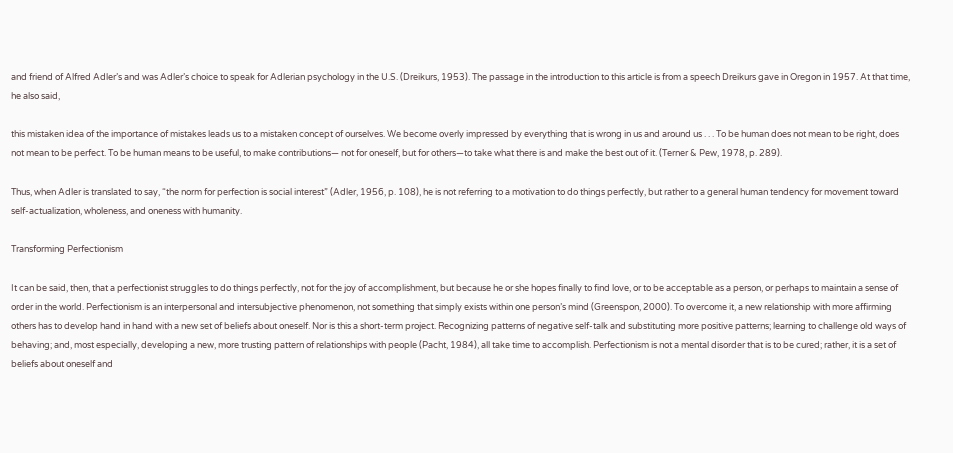and friend of Alfred Adler’s and was Adler’s choice to speak for Adlerian psychology in the U.S. (Dreikurs, 1953). The passage in the introduction to this article is from a speech Dreikurs gave in Oregon in 1957. At that time, he also said,

this mistaken idea of the importance of mistakes leads us to a mistaken concept of ourselves. We become overly impressed by everything that is wrong in us and around us . . . To be human does not mean to be right, does not mean to be perfect. To be human means to be useful, to make contributions— not for oneself, but for others—to take what there is and make the best out of it. (Terner & Pew, 1978, p. 289).

Thus, when Adler is translated to say, “the norm for perfection is social interest” (Adler, 1956, p. 108), he is not referring to a motivation to do things perfectly, but rather to a general human tendency for movement toward self-actualization, wholeness, and oneness with humanity.

Transforming Perfectionism

It can be said, then, that a perfectionist struggles to do things perfectly, not for the joy of accomplishment, but because he or she hopes finally to find love, or to be acceptable as a person, or perhaps to maintain a sense of order in the world. Perfectionism is an interpersonal and intersubjective phenomenon, not something that simply exists within one person’s mind (Greenspon, 2000). To overcome it, a new relationship with more affirming others has to develop hand in hand with a new set of beliefs about oneself. Nor is this a short-term project. Recognizing patterns of negative self-talk and substituting more positive patterns; learning to challenge old ways of behaving; and, most especially, developing a new, more trusting pattern of relationships with people (Pacht, 1984), all take time to accomplish. Perfectionism is not a mental disorder that is to be cured; rather, it is a set of beliefs about oneself and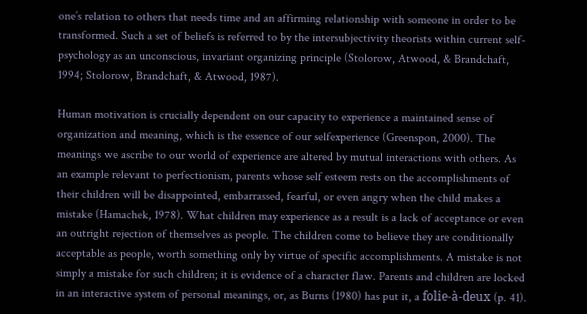one’s relation to others that needs time and an affirming relationship with someone in order to be transformed. Such a set of beliefs is referred to by the intersubjectivity theorists within current self-psychology as an unconscious, invariant organizing principle (Stolorow, Atwood, & Brandchaft, 1994; Stolorow, Brandchaft, & Atwood, 1987).

Human motivation is crucially dependent on our capacity to experience a maintained sense of organization and meaning, which is the essence of our selfexperience (Greenspon, 2000). The meanings we ascribe to our world of experience are altered by mutual interactions with others. As an example relevant to perfectionism, parents whose self esteem rests on the accomplishments of their children will be disappointed, embarrassed, fearful, or even angry when the child makes a mistake (Hamachek, 1978). What children may experience as a result is a lack of acceptance or even an outright rejection of themselves as people. The children come to believe they are conditionally acceptable as people, worth something only by virtue of specific accomplishments. A mistake is not simply a mistake for such children; it is evidence of a character flaw. Parents and children are locked in an interactive system of personal meanings, or, as Burns (1980) has put it, a folie-à-deux (p. 41).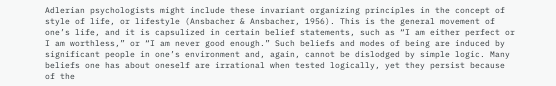Adlerian psychologists might include these invariant organizing principles in the concept of style of life, or lifestyle (Ansbacher & Ansbacher, 1956). This is the general movement of one’s life, and it is capsulized in certain belief statements, such as “I am either perfect or I am worthless,” or “I am never good enough.” Such beliefs and modes of being are induced by significant people in one’s environment and, again, cannot be dislodged by simple logic. Many beliefs one has about oneself are irrational when tested logically, yet they persist because of the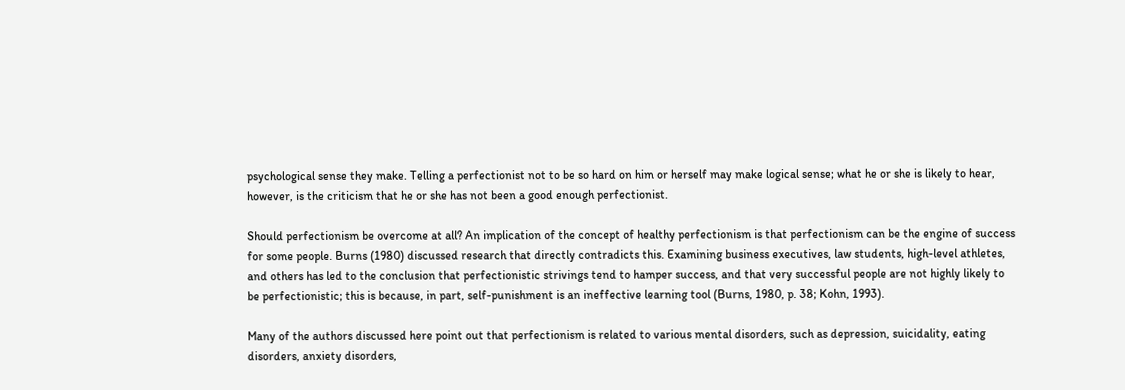psychological sense they make. Telling a perfectionist not to be so hard on him or herself may make logical sense; what he or she is likely to hear, however, is the criticism that he or she has not been a good enough perfectionist.

Should perfectionism be overcome at all? An implication of the concept of healthy perfectionism is that perfectionism can be the engine of success for some people. Burns (1980) discussed research that directly contradicts this. Examining business executives, law students, high-level athletes, and others has led to the conclusion that perfectionistic strivings tend to hamper success, and that very successful people are not highly likely to be perfectionistic; this is because, in part, self-punishment is an ineffective learning tool (Burns, 1980, p. 38; Kohn, 1993).

Many of the authors discussed here point out that perfectionism is related to various mental disorders, such as depression, suicidality, eating disorders, anxiety disorders,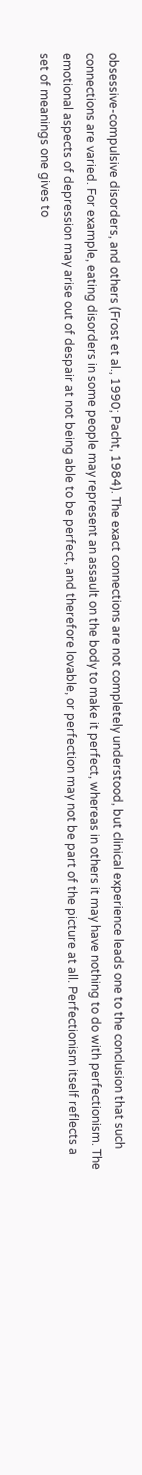obsessive-compulsive disorders, and others (Frost et al., 1990; Pacht, 1984). The exact connections are not completely understood, but clinical experience leads one to the conclusion that such connections are varied. For example, eating disorders in some people may represent an assault on the body to make it perfect, whereas in others it may have nothing to do with perfectionism. The emotional aspects of depression may arise out of despair at not being able to be perfect, and therefore lovable, or perfection may not be part of the picture at all. Perfectionism itself reflects a set of meanings one gives to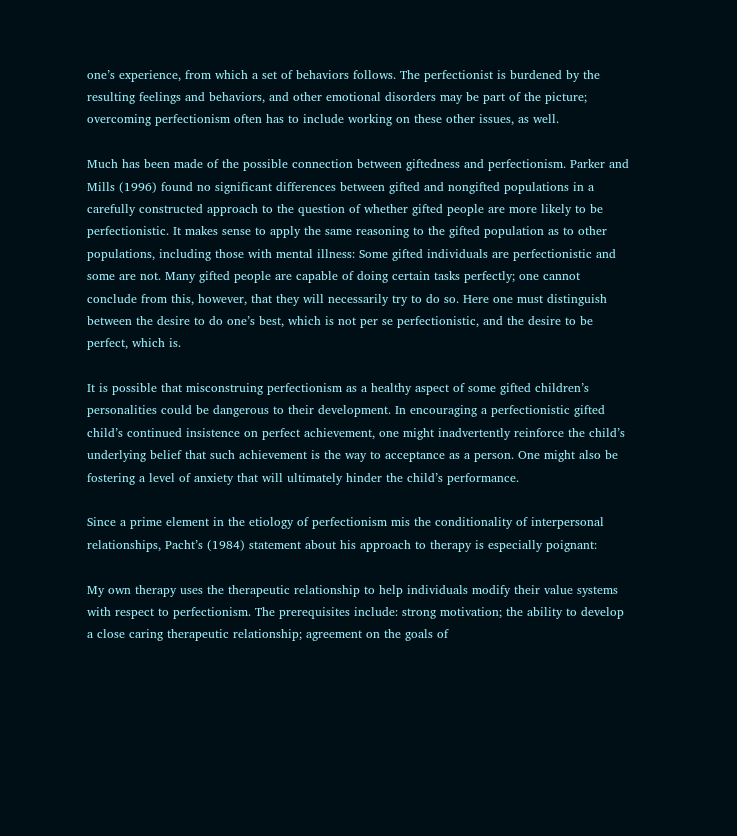one’s experience, from which a set of behaviors follows. The perfectionist is burdened by the resulting feelings and behaviors, and other emotional disorders may be part of the picture; overcoming perfectionism often has to include working on these other issues, as well.

Much has been made of the possible connection between giftedness and perfectionism. Parker and Mills (1996) found no significant differences between gifted and nongifted populations in a carefully constructed approach to the question of whether gifted people are more likely to be perfectionistic. It makes sense to apply the same reasoning to the gifted population as to other populations, including those with mental illness: Some gifted individuals are perfectionistic and some are not. Many gifted people are capable of doing certain tasks perfectly; one cannot conclude from this, however, that they will necessarily try to do so. Here one must distinguish between the desire to do one’s best, which is not per se perfectionistic, and the desire to be perfect, which is.

It is possible that misconstruing perfectionism as a healthy aspect of some gifted children’s personalities could be dangerous to their development. In encouraging a perfectionistic gifted child’s continued insistence on perfect achievement, one might inadvertently reinforce the child’s underlying belief that such achievement is the way to acceptance as a person. One might also be fostering a level of anxiety that will ultimately hinder the child’s performance.

Since a prime element in the etiology of perfectionism mis the conditionality of interpersonal relationships, Pacht’s (1984) statement about his approach to therapy is especially poignant:

My own therapy uses the therapeutic relationship to help individuals modify their value systems with respect to perfectionism. The prerequisites include: strong motivation; the ability to develop a close caring therapeutic relationship; agreement on the goals of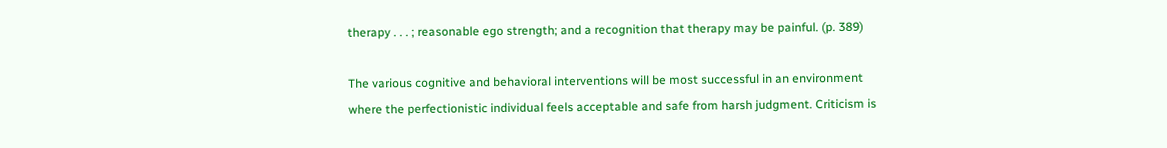therapy . . . ; reasonable ego strength; and a recognition that therapy may be painful. (p. 389)

The various cognitive and behavioral interventions will be most successful in an environment where the perfectionistic individual feels acceptable and safe from harsh judgment. Criticism is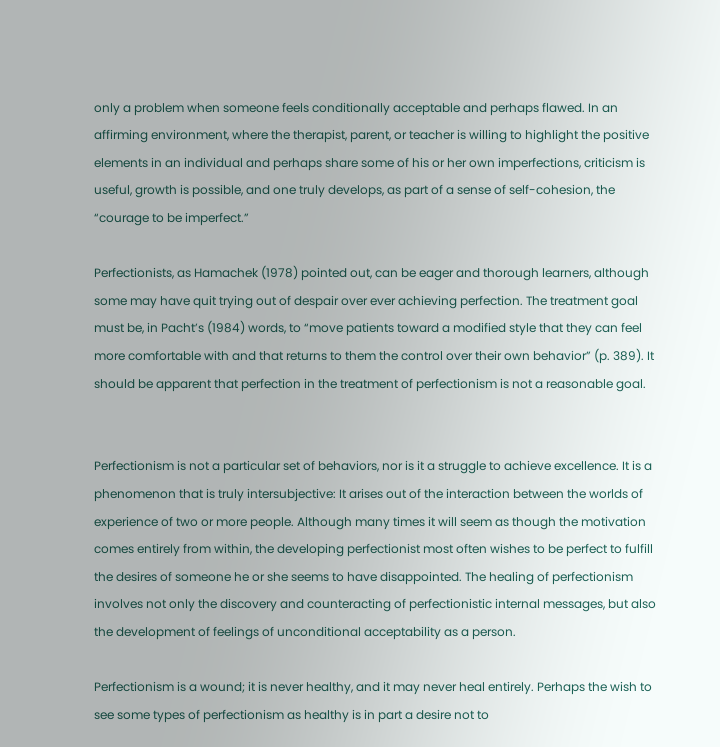only a problem when someone feels conditionally acceptable and perhaps flawed. In an affirming environment, where the therapist, parent, or teacher is willing to highlight the positive elements in an individual and perhaps share some of his or her own imperfections, criticism is useful, growth is possible, and one truly develops, as part of a sense of self-cohesion, the “courage to be imperfect.”

Perfectionists, as Hamachek (1978) pointed out, can be eager and thorough learners, although some may have quit trying out of despair over ever achieving perfection. The treatment goal must be, in Pacht’s (1984) words, to “move patients toward a modified style that they can feel more comfortable with and that returns to them the control over their own behavior” (p. 389). It should be apparent that perfection in the treatment of perfectionism is not a reasonable goal.


Perfectionism is not a particular set of behaviors, nor is it a struggle to achieve excellence. It is a phenomenon that is truly intersubjective: It arises out of the interaction between the worlds of experience of two or more people. Although many times it will seem as though the motivation comes entirely from within, the developing perfectionist most often wishes to be perfect to fulfill the desires of someone he or she seems to have disappointed. The healing of perfectionism involves not only the discovery and counteracting of perfectionistic internal messages, but also the development of feelings of unconditional acceptability as a person.

Perfectionism is a wound; it is never healthy, and it may never heal entirely. Perhaps the wish to see some types of perfectionism as healthy is in part a desire not to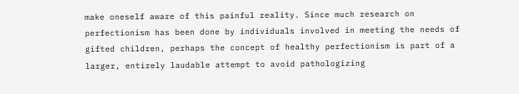make oneself aware of this painful reality. Since much research on perfectionism has been done by individuals involved in meeting the needs of gifted children, perhaps the concept of healthy perfectionism is part of a larger, entirely laudable attempt to avoid pathologizing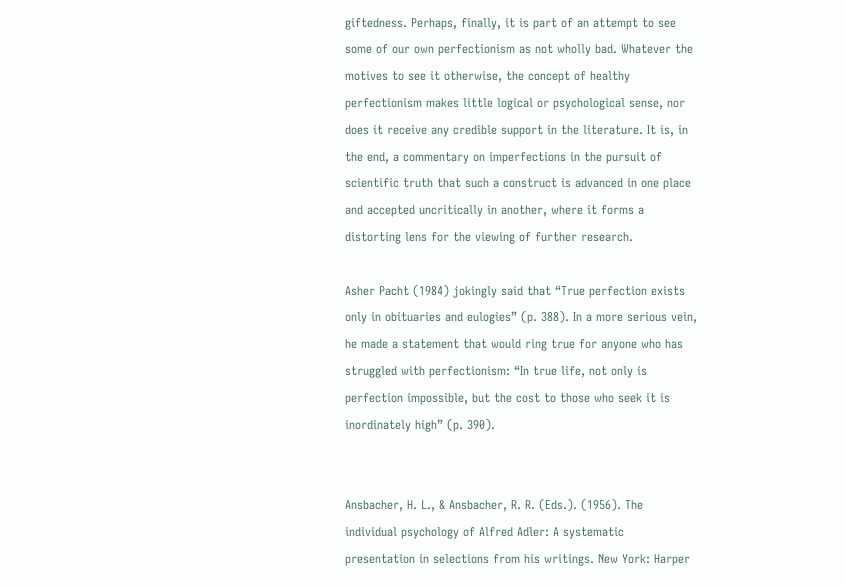giftedness. Perhaps, finally, it is part of an attempt to see some of our own perfectionism as not wholly bad. Whatever the motives to see it otherwise, the concept of healthy perfectionism makes little logical or psychological sense, nor does it receive any credible support in the literature. It is, in the end, a commentary on imperfections in the pursuit of scientific truth that such a construct is advanced in one place and accepted uncritically in another, where it forms a distorting lens for the viewing of further research.

Asher Pacht (1984) jokingly said that “True perfection exists only in obituaries and eulogies” (p. 388). In a more serious vein, he made a statement that would ring true for anyone who has struggled with perfectionism: “In true life, not only is perfection impossible, but the cost to those who seek it is inordinately high” (p. 390).


Ansbacher, H. L., & Ansbacher, R. R. (Eds.). (1956). The individual psychology of Alfred Adler: A systematic presentation in selections from his writings. New York: Harper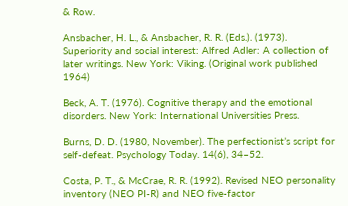& Row.

Ansbacher, H. L., & Ansbacher, R. R. (Eds.). (1973). Superiority and social interest: Alfred Adler: A collection of later writings. New York: Viking. (Original work published 1964)

Beck, A. T. (1976). Cognitive therapy and the emotional disorders. New York: International Universities Press.

Burns, D. D. (1980, November). The perfectionist’s script for self-defeat. Psychology Today. 14(6), 34–52.

Costa, P. T., & McCrae, R. R. (1992). Revised NEO personality inventory (NEO PI-R) and NEO five-factor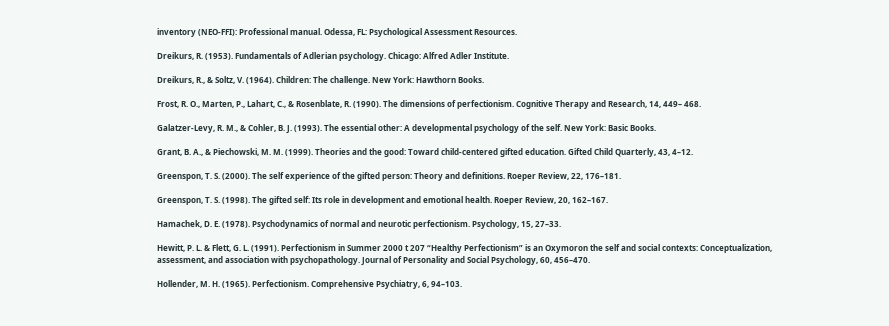inventory (NEO-FFI): Professional manual. Odessa, FL: Psychological Assessment Resources.

Dreikurs, R. (1953). Fundamentals of Adlerian psychology. Chicago: Alfred Adler Institute.

Dreikurs, R., & Soltz, V. (1964). Children: The challenge. New York: Hawthorn Books.

Frost, R. O., Marten, P., Lahart, C., & Rosenblate, R. (1990). The dimensions of perfectionism. Cognitive Therapy and Research, 14, 449– 468.

Galatzer-Levy, R. M., & Cohler, B. J. (1993). The essential other: A developmental psychology of the self. New York: Basic Books.

Grant, B. A., & Piechowski, M. M. (1999). Theories and the good: Toward child-centered gifted education. Gifted Child Quarterly, 43, 4–12.

Greenspon, T. S. (2000). The self experience of the gifted person: Theory and definitions. Roeper Review, 22, 176–181.

Greenspon, T. S. (1998). The gifted self: Its role in development and emotional health. Roeper Review, 20, 162–167.

Hamachek, D. E. (1978). Psychodynamics of normal and neurotic perfectionism. Psychology, 15, 27–33.

Hewitt, P. L. & Flett, G. L. (1991). Perfectionism in Summer 2000 t 207 “Healthy Perfectionism” is an Oxymoron the self and social contexts: Conceptualization, assessment, and association with psychopathology. Journal of Personality and Social Psychology, 60, 456–470.

Hollender, M. H. (1965). Perfectionism. Comprehensive Psychiatry, 6, 94–103.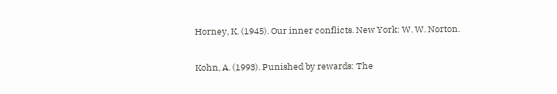Horney, K. (1945). Our inner conflicts. New York: W. W. Norton.

Kohn, A. (1993). Punished by rewards: The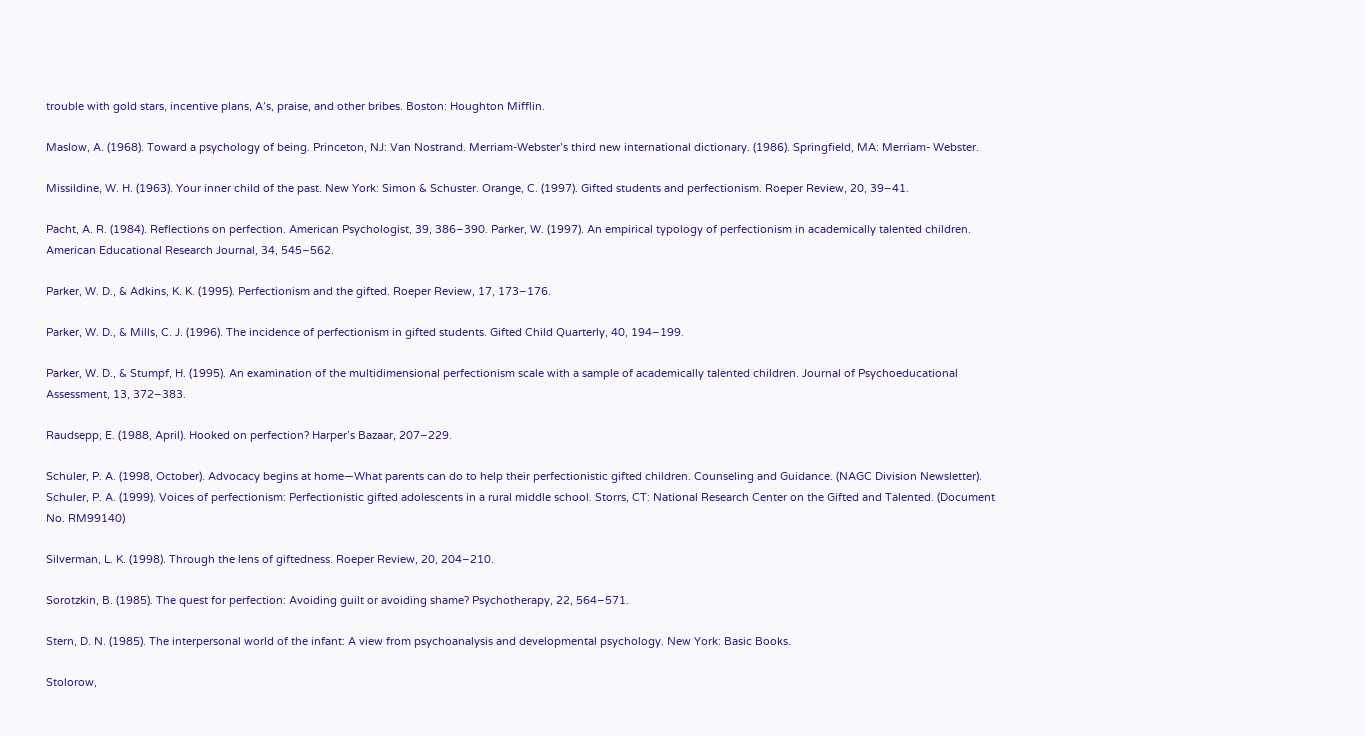trouble with gold stars, incentive plans, A’s, praise, and other bribes. Boston: Houghton Mifflin.

Maslow, A. (1968). Toward a psychology of being. Princeton, NJ: Van Nostrand. Merriam-Webster’s third new international dictionary. (1986). Springfield, MA: Merriam- Webster.

Missildine, W. H. (1963). Your inner child of the past. New York: Simon & Schuster. Orange, C. (1997). Gifted students and perfectionism. Roeper Review, 20, 39–41.

Pacht, A. R. (1984). Reflections on perfection. American Psychologist, 39, 386–390. Parker, W. (1997). An empirical typology of perfectionism in academically talented children. American Educational Research Journal, 34, 545–562.

Parker, W. D., & Adkins, K. K. (1995). Perfectionism and the gifted. Roeper Review, 17, 173–176.

Parker, W. D., & Mills, C. J. (1996). The incidence of perfectionism in gifted students. Gifted Child Quarterly, 40, 194–199.

Parker, W. D., & Stumpf, H. (1995). An examination of the multidimensional perfectionism scale with a sample of academically talented children. Journal of Psychoeducational Assessment, 13, 372–383.

Raudsepp, E. (1988, April). Hooked on perfection? Harper’s Bazaar, 207–229.

Schuler, P. A. (1998, October). Advocacy begins at home—What parents can do to help their perfectionistic gifted children. Counseling and Guidance. (NAGC Division Newsletter). Schuler, P. A. (1999). Voices of perfectionism: Perfectionistic gifted adolescents in a rural middle school. Storrs, CT: National Research Center on the Gifted and Talented. (Document No. RM99140)

Silverman, L. K. (1998). Through the lens of giftedness. Roeper Review, 20, 204–210.

Sorotzkin, B. (1985). The quest for perfection: Avoiding guilt or avoiding shame? Psychotherapy, 22, 564–571.

Stern, D. N. (1985). The interpersonal world of the infant: A view from psychoanalysis and developmental psychology. New York: Basic Books.

Stolorow,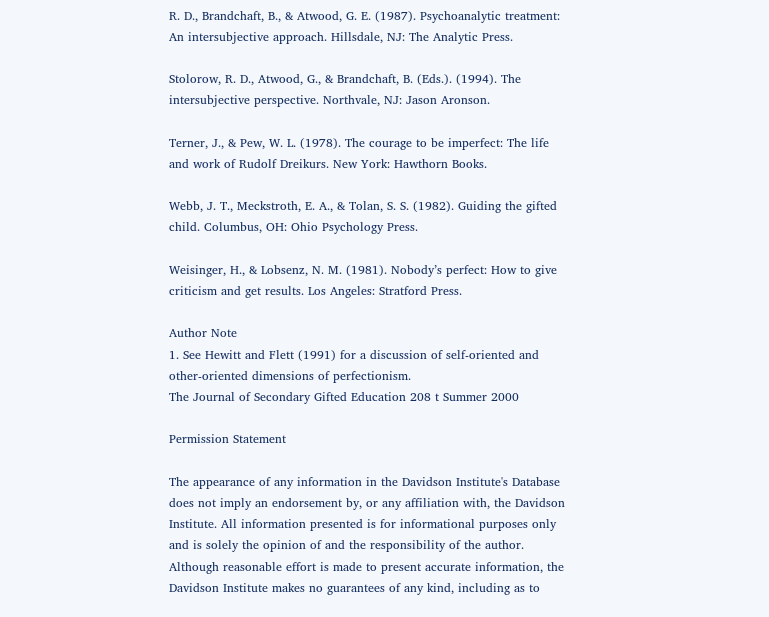R. D., Brandchaft, B., & Atwood, G. E. (1987). Psychoanalytic treatment: An intersubjective approach. Hillsdale, NJ: The Analytic Press.

Stolorow, R. D., Atwood, G., & Brandchaft, B. (Eds.). (1994). The intersubjective perspective. Northvale, NJ: Jason Aronson.

Terner, J., & Pew, W. L. (1978). The courage to be imperfect: The life and work of Rudolf Dreikurs. New York: Hawthorn Books.

Webb, J. T., Meckstroth, E. A., & Tolan, S. S. (1982). Guiding the gifted child. Columbus, OH: Ohio Psychology Press.

Weisinger, H., & Lobsenz, N. M. (1981). Nobody’s perfect: How to give criticism and get results. Los Angeles: Stratford Press.

Author Note
1. See Hewitt and Flett (1991) for a discussion of self-oriented and other-oriented dimensions of perfectionism.
The Journal of Secondary Gifted Education 208 t Summer 2000

Permission Statement

The appearance of any information in the Davidson Institute's Database does not imply an endorsement by, or any affiliation with, the Davidson Institute. All information presented is for informational purposes only and is solely the opinion of and the responsibility of the author. Although reasonable effort is made to present accurate information, the Davidson Institute makes no guarantees of any kind, including as to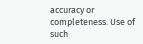accuracy or completeness. Use of such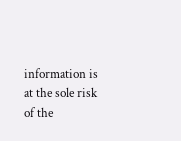information is at the sole risk of the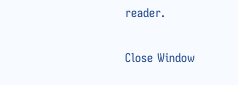reader.

Close Window